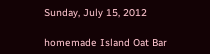Sunday, July 15, 2012

homemade Island Oat Bar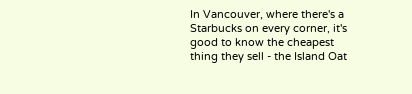In Vancouver, where there's a Starbucks on every corner, it's good to know the cheapest thing they sell - the Island Oat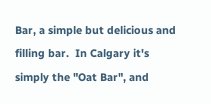Bar, a simple but delicious and filling bar.  In Calgary it's simply the "Oat Bar", and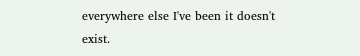everywhere else I've been it doesn't exist.